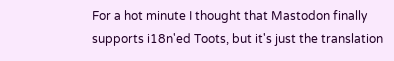For a hot minute I thought that Mastodon finally supports i18n'ed Toots, but it's just the translation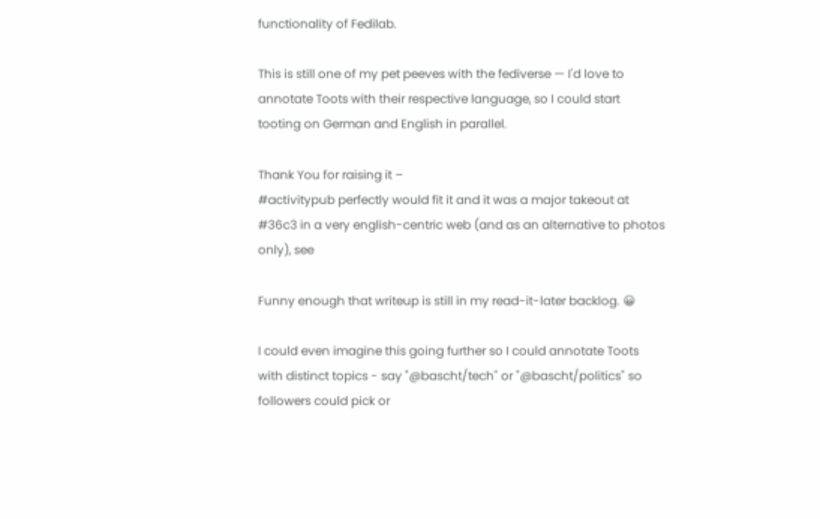functionality of Fedilab.

This is still one of my pet peeves with the fediverse — I'd love to annotate Toots with their respective language, so I could start tooting on German and English in parallel.

Thank You for raising it –
#activitypub perfectly would fit it and it was a major takeout at #36c3 in a very english-centric web (and as an alternative to photos only), see

Funny enough that writeup is still in my read-it-later backlog. 😀

I could even imagine this going further so I could annotate Toots with distinct topics - say "@bascht/tech" or "@bascht/politics" so followers could pick or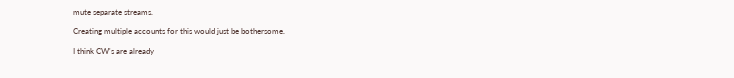mute separate streams.

Creating multiple accounts for this would just be bothersome.

I think CW's are already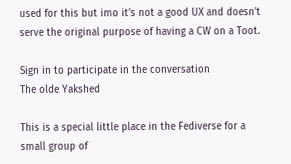used for this but imo it's not a good UX and doesn't serve the original purpose of having a CW on a Toot.

Sign in to participate in the conversation
The olde Yakshed

This is a special little place in the Fediverse for a small group of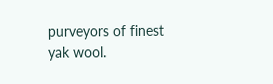purveyors of finest yak wool.